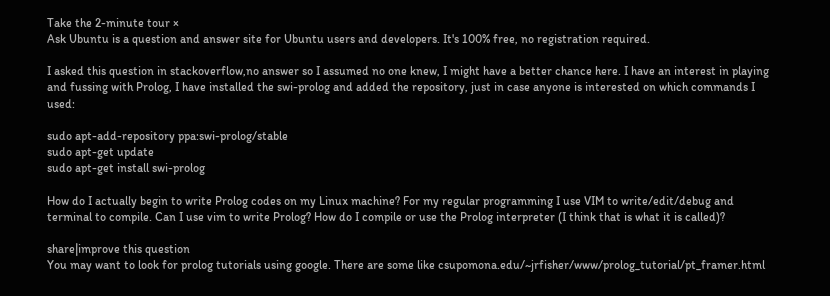Take the 2-minute tour ×
Ask Ubuntu is a question and answer site for Ubuntu users and developers. It's 100% free, no registration required.

I asked this question in stackoverflow,no answer so I assumed no one knew, I might have a better chance here. I have an interest in playing and fussing with Prolog, I have installed the swi-prolog and added the repository, just in case anyone is interested on which commands I used:

sudo apt-add-repository ppa:swi-prolog/stable
sudo apt-get update
sudo apt-get install swi-prolog

How do I actually begin to write Prolog codes on my Linux machine? For my regular programming I use VIM to write/edit/debug and terminal to compile. Can I use vim to write Prolog? How do I compile or use the Prolog interpreter (I think that is what it is called)?

share|improve this question
You may want to look for prolog tutorials using google. There are some like csupomona.edu/~jrfisher/www/prolog_tutorial/pt_framer.html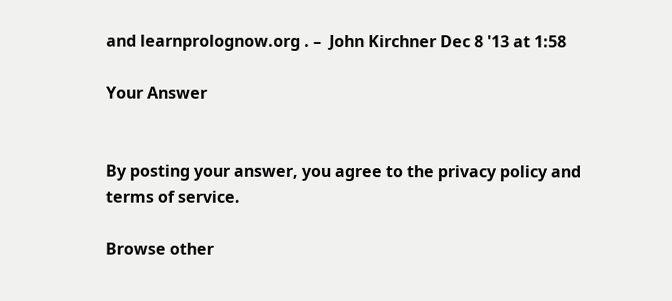and learnprolognow.org . –  John Kirchner Dec 8 '13 at 1:58

Your Answer


By posting your answer, you agree to the privacy policy and terms of service.

Browse other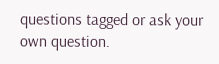questions tagged or ask your own question.